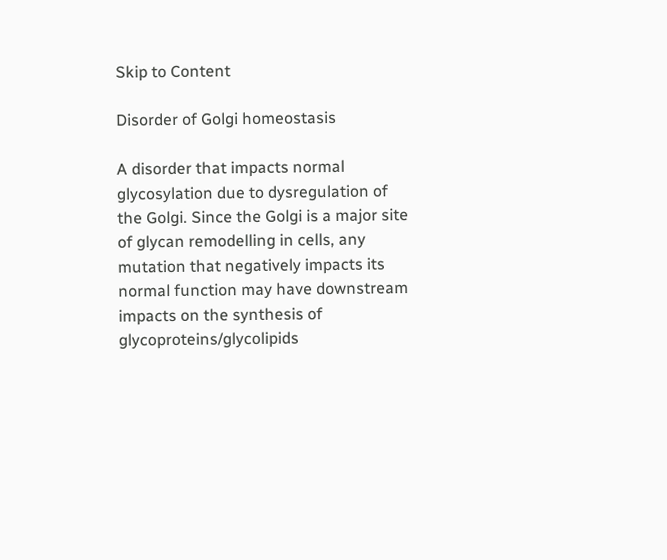Skip to Content

Disorder of Golgi homeostasis

A disorder that impacts normal glycosylation due to dysregulation of the Golgi. Since the Golgi is a major site of glycan remodelling in cells, any mutation that negatively impacts its normal function may have downstream impacts on the synthesis of glycoproteins/glycolipids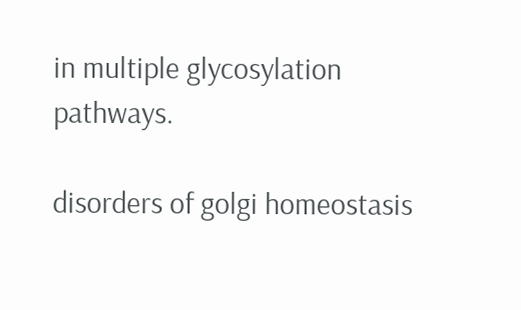in multiple glycosylation pathways.

disorders of golgi homeostasis